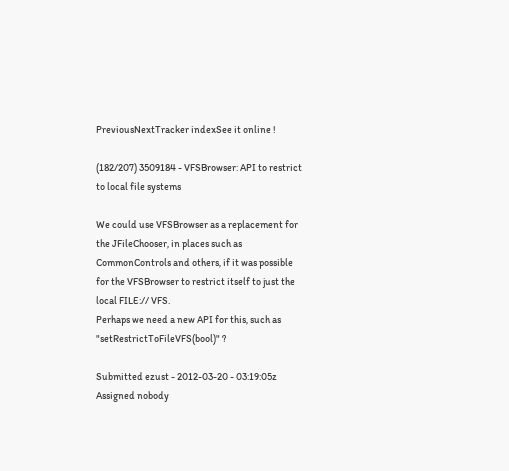PreviousNextTracker indexSee it online !

(182/207) 3509184 - VFSBrowser: API to restrict to local file systems

We could use VFSBrowser as a replacement for the JFileChooser, in places such as CommonControls and others, if it was possible for the VFSBrowser to restrict itself to just the local FILE:// VFS.
Perhaps we need a new API for this, such as "setRestrictToFileVFS(bool)" ?

Submitted ezust - 2012-03-20 - 03:19:05z Assigned nobody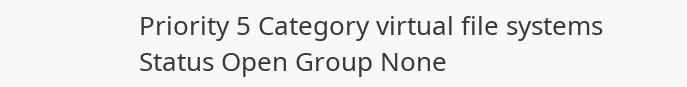Priority 5 Category virtual file systems
Status Open Group None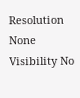Resolution None Visibility No